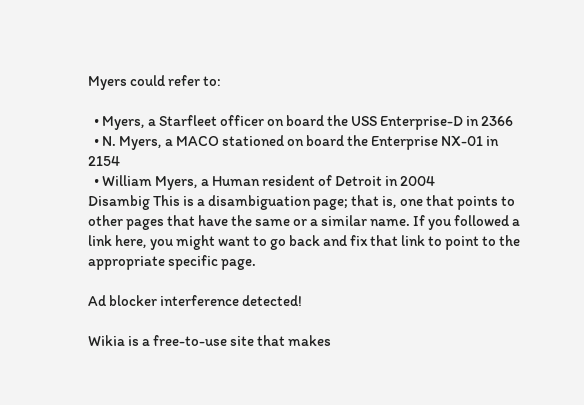Myers could refer to:

  • Myers, a Starfleet officer on board the USS Enterprise-D in 2366
  • N. Myers, a MACO stationed on board the Enterprise NX-01 in 2154
  • William Myers, a Human resident of Detroit in 2004
Disambig This is a disambiguation page; that is, one that points to other pages that have the same or a similar name. If you followed a link here, you might want to go back and fix that link to point to the appropriate specific page.

Ad blocker interference detected!

Wikia is a free-to-use site that makes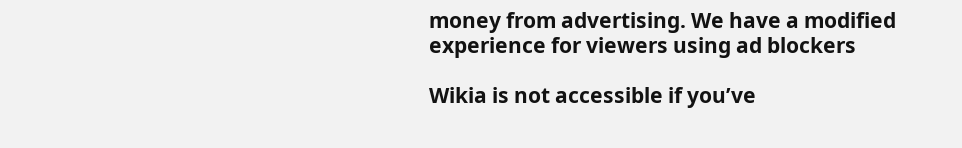money from advertising. We have a modified experience for viewers using ad blockers

Wikia is not accessible if you’ve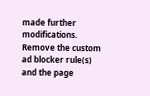made further modifications. Remove the custom ad blocker rule(s) and the page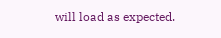will load as expected.